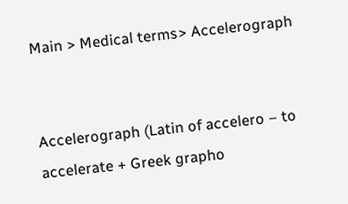Main > Medical terms> Accelerograph


Accelerograph (Latin of accelero – to accelerate + Greek grapho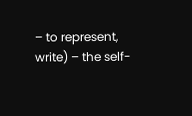– to represent, write) – the self-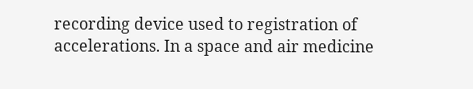recording device used to registration of accelerations. In a space and air medicine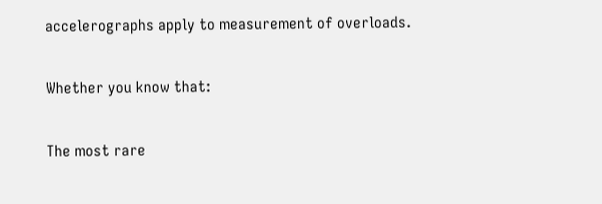accelerographs apply to measurement of overloads.

Whether you know that:

The most rare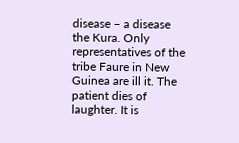disease – a disease the Kura. Only representatives of the tribe Faure in New Guinea are ill it. The patient dies of laughter. It is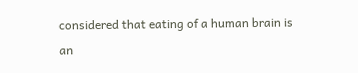considered that eating of a human brain is an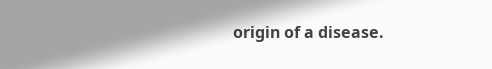origin of a disease.